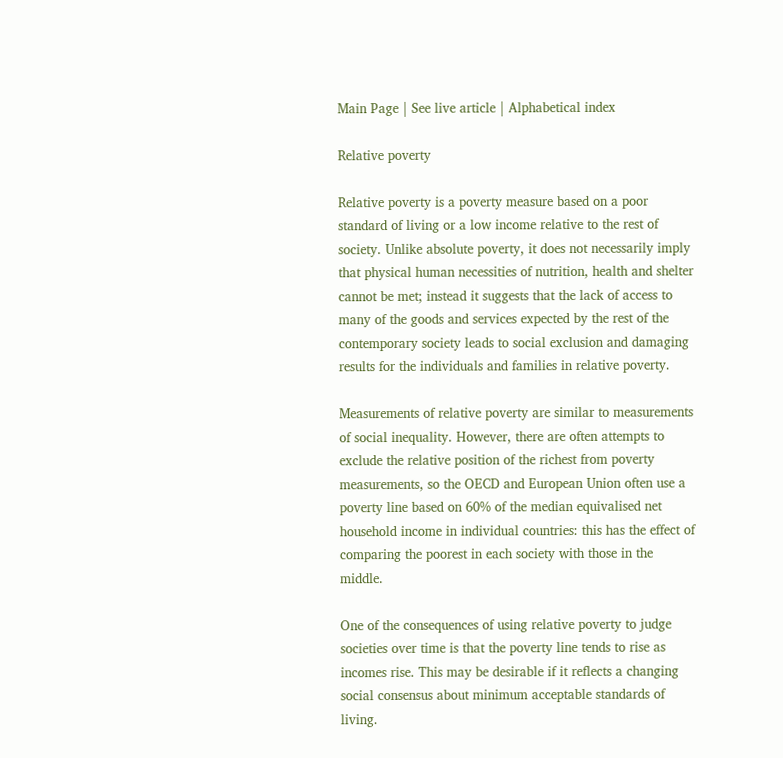Main Page | See live article | Alphabetical index

Relative poverty

Relative poverty is a poverty measure based on a poor standard of living or a low income relative to the rest of society. Unlike absolute poverty, it does not necessarily imply that physical human necessities of nutrition, health and shelter cannot be met; instead it suggests that the lack of access to many of the goods and services expected by the rest of the contemporary society leads to social exclusion and damaging results for the individuals and families in relative poverty.

Measurements of relative poverty are similar to measurements of social inequality. However, there are often attempts to exclude the relative position of the richest from poverty measurements, so the OECD and European Union often use a poverty line based on 60% of the median equivalised net household income in individual countries: this has the effect of comparing the poorest in each society with those in the middle.

One of the consequences of using relative poverty to judge societies over time is that the poverty line tends to rise as incomes rise. This may be desirable if it reflects a changing social consensus about minimum acceptable standards of living.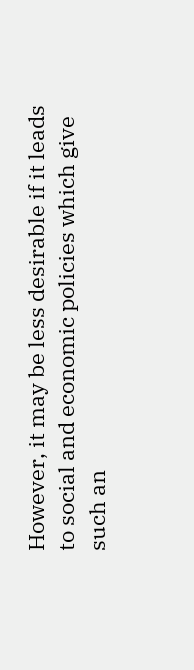However, it may be less desirable if it leads to social and economic policies which give such an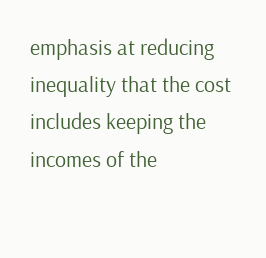emphasis at reducing inequality that the cost includes keeping the incomes of the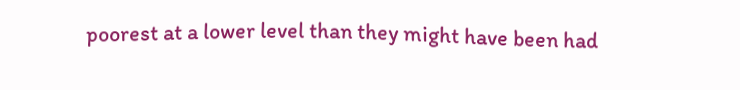poorest at a lower level than they might have been had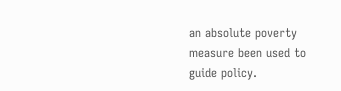an absolute poverty measure been used to guide policy.